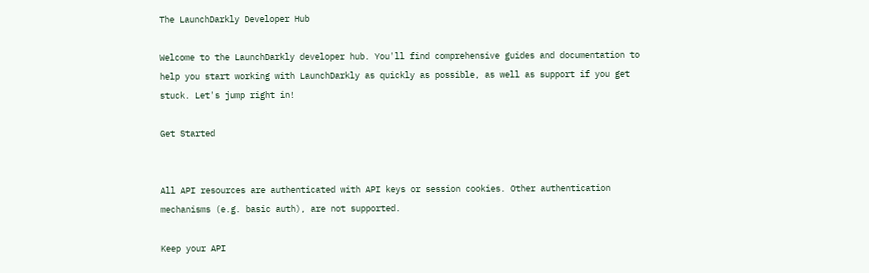The LaunchDarkly Developer Hub

Welcome to the LaunchDarkly developer hub. You'll find comprehensive guides and documentation to help you start working with LaunchDarkly as quickly as possible, as well as support if you get stuck. Let's jump right in!

Get Started


All API resources are authenticated with API keys or session cookies. Other authentication mechanisms (e.g. basic auth), are not supported.

Keep your API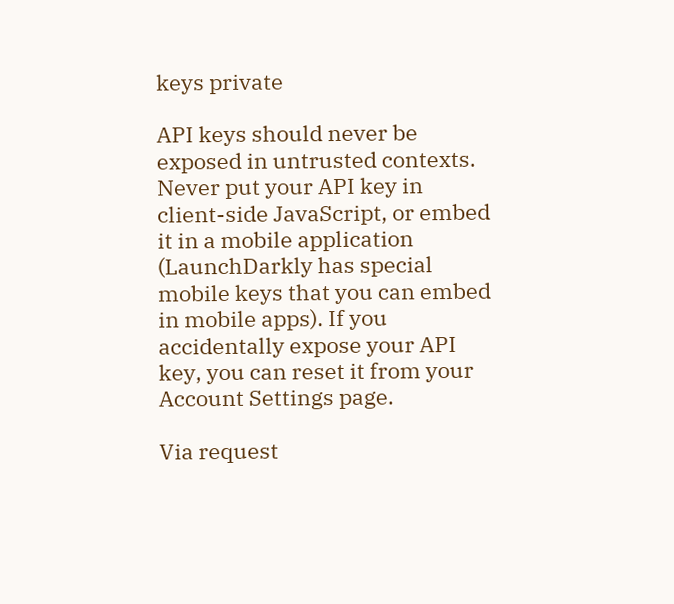keys private

API keys should never be exposed in untrusted contexts. Never put your API key in client-side JavaScript, or embed it in a mobile application (LaunchDarkly has special mobile keys that you can embed in mobile apps). If you accidentally expose your API key, you can reset it from your Account Settings page.

Via request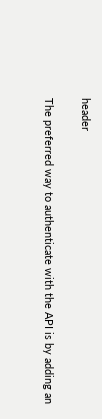header

The preferred way to authenticate with the API is by adding an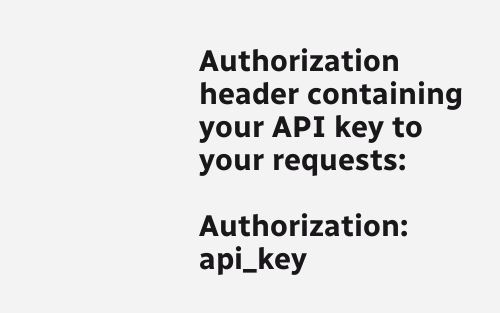Authorization header containing your API key to your requests:

Authorization: api_key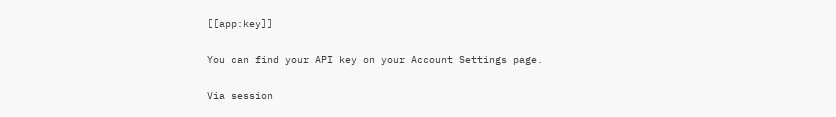[[app:key]]

You can find your API key on your Account Settings page.

Via session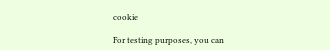cookie

For testing purposes, you can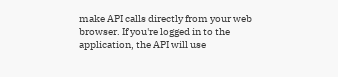make API calls directly from your web browser. If you're logged in to the application, the API will use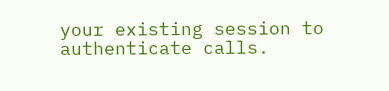your existing session to authenticate calls.